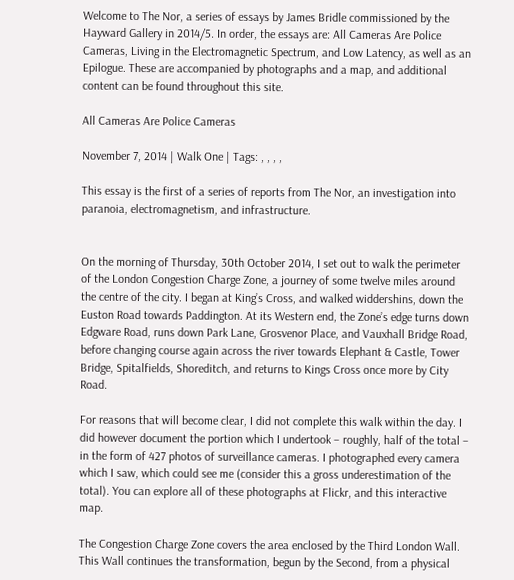Welcome to The Nor, a series of essays by James Bridle commissioned by the Hayward Gallery in 2014/5. In order, the essays are: All Cameras Are Police Cameras, Living in the Electromagnetic Spectrum, and Low Latency, as well as an Epilogue. These are accompanied by photographs and a map, and additional content can be found throughout this site.

All Cameras Are Police Cameras

November 7, 2014 | Walk One | Tags: , , , ,

This essay is the first of a series of reports from The Nor, an investigation into paranoia, electromagnetism, and infrastructure.


On the morning of Thursday, 30th October 2014, I set out to walk the perimeter of the London Congestion Charge Zone, a journey of some twelve miles around the centre of the city. I began at King’s Cross, and walked widdershins, down the Euston Road towards Paddington. At its Western end, the Zone’s edge turns down Edgware Road, runs down Park Lane, Grosvenor Place, and Vauxhall Bridge Road, before changing course again across the river towards Elephant & Castle, Tower Bridge, Spitalfields, Shoreditch, and returns to Kings Cross once more by City Road.

For reasons that will become clear, I did not complete this walk within the day. I did however document the portion which I undertook – roughly, half of the total – in the form of 427 photos of surveillance cameras. I photographed every camera which I saw, which could see me (consider this a gross underestimation of the total). You can explore all of these photographs at Flickr, and this interactive map.

The Congestion Charge Zone covers the area enclosed by the Third London Wall. This Wall continues the transformation, begun by the Second, from a physical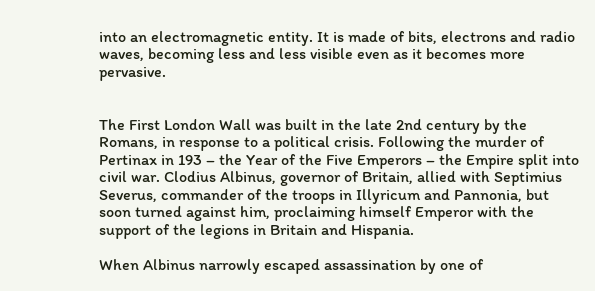into an electromagnetic entity. It is made of bits, electrons and radio waves, becoming less and less visible even as it becomes more pervasive.


The First London Wall was built in the late 2nd century by the Romans, in response to a political crisis. Following the murder of Pertinax in 193 – the Year of the Five Emperors – the Empire split into civil war. Clodius Albinus, governor of Britain, allied with Septimius Severus, commander of the troops in Illyricum and Pannonia, but soon turned against him, proclaiming himself Emperor with the support of the legions in Britain and Hispania.

When Albinus narrowly escaped assassination by one of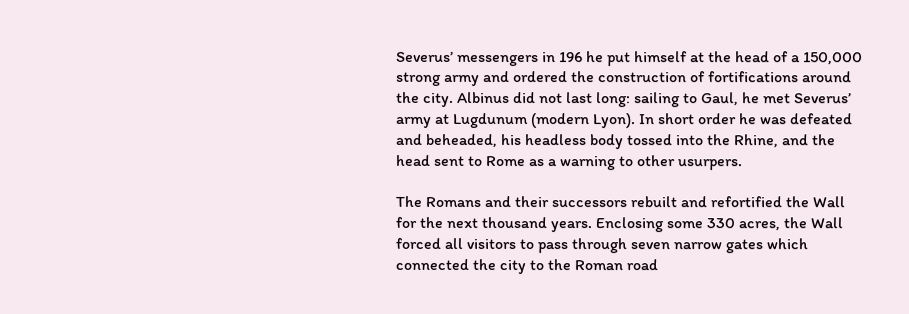Severus’ messengers in 196 he put himself at the head of a 150,000 strong army and ordered the construction of fortifications around the city. Albinus did not last long: sailing to Gaul, he met Severus’ army at Lugdunum (modern Lyon). In short order he was defeated and beheaded, his headless body tossed into the Rhine, and the head sent to Rome as a warning to other usurpers.

The Romans and their successors rebuilt and refortified the Wall for the next thousand years. Enclosing some 330 acres, the Wall forced all visitors to pass through seven narrow gates which connected the city to the Roman road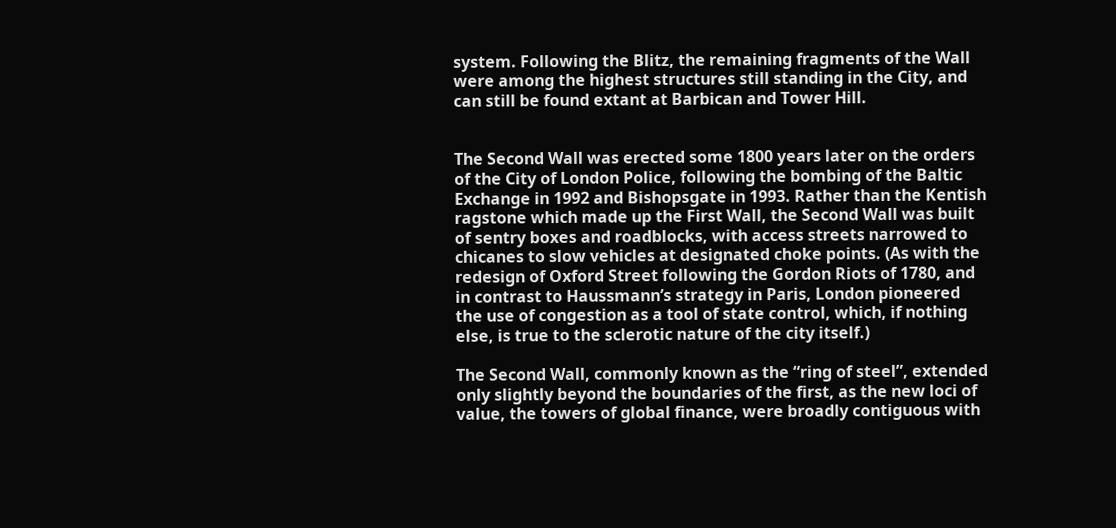system. Following the Blitz, the remaining fragments of the Wall were among the highest structures still standing in the City, and can still be found extant at Barbican and Tower Hill.


The Second Wall was erected some 1800 years later on the orders of the City of London Police, following the bombing of the Baltic Exchange in 1992 and Bishopsgate in 1993. Rather than the Kentish ragstone which made up the First Wall, the Second Wall was built of sentry boxes and roadblocks, with access streets narrowed to chicanes to slow vehicles at designated choke points. (As with the redesign of Oxford Street following the Gordon Riots of 1780, and in contrast to Haussmann’s strategy in Paris, London pioneered the use of congestion as a tool of state control, which, if nothing else, is true to the sclerotic nature of the city itself.)

The Second Wall, commonly known as the “ring of steel”, extended only slightly beyond the boundaries of the first, as the new loci of value, the towers of global finance, were broadly contiguous with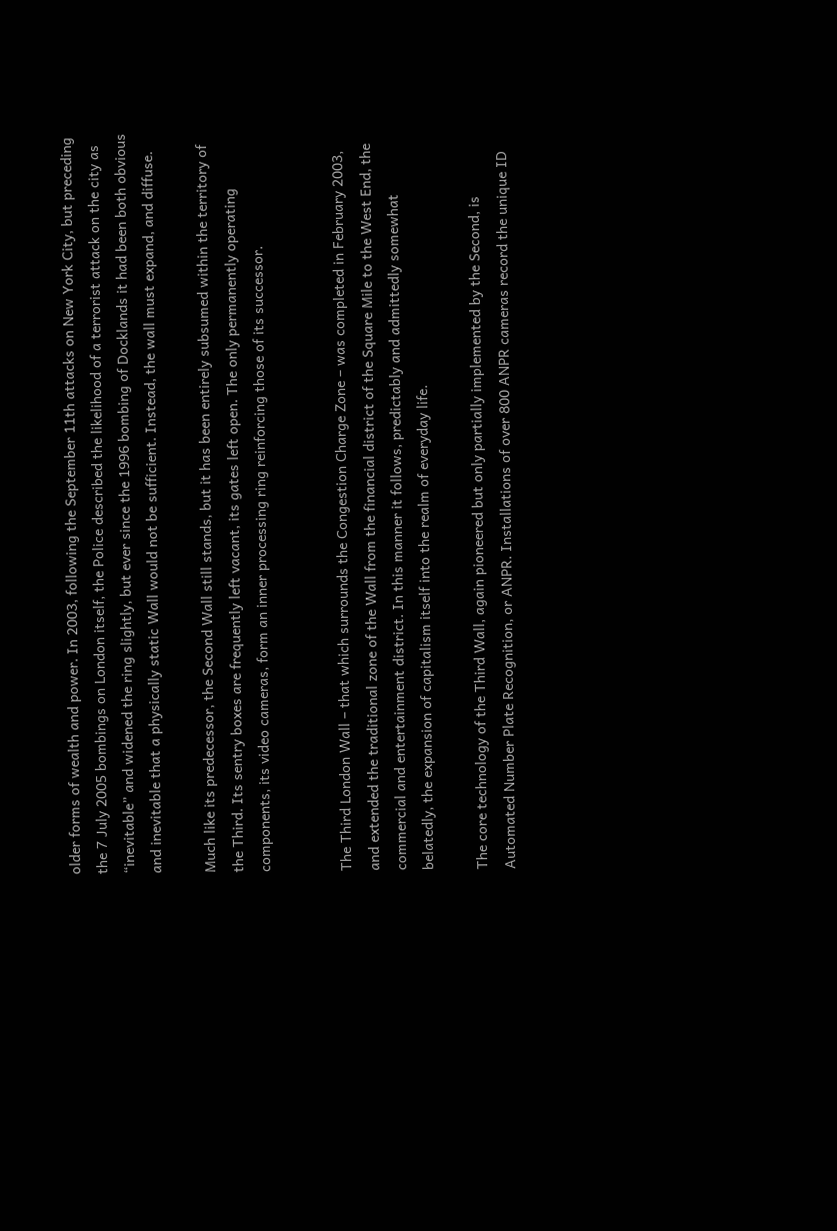older forms of wealth and power. In 2003, following the September 11th attacks on New York City, but preceding the 7 July 2005 bombings on London itself, the Police described the likelihood of a terrorist attack on the city as “inevitable” and widened the ring slightly, but ever since the 1996 bombing of Docklands it had been both obvious and inevitable that a physically static Wall would not be sufficient. Instead, the wall must expand, and diffuse.

Much like its predecessor, the Second Wall still stands, but it has been entirely subsumed within the territory of the Third. Its sentry boxes are frequently left vacant, its gates left open. The only permanently operating components, its video cameras, form an inner processing ring reinforcing those of its successor.


The Third London Wall – that which surrounds the Congestion Charge Zone – was completed in February 2003, and extended the traditional zone of the Wall from the financial district of the Square Mile to the West End, the commercial and entertainment district. In this manner it follows, predictably and admittedly somewhat belatedly, the expansion of capitalism itself into the realm of everyday life.

The core technology of the Third Wall, again pioneered but only partially implemented by the Second, is Automated Number Plate Recognition, or ANPR. Installations of over 800 ANPR cameras record the unique ID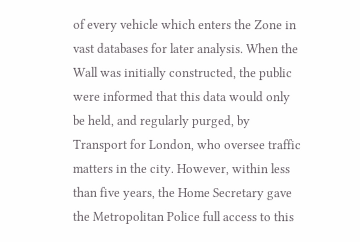of every vehicle which enters the Zone in vast databases for later analysis. When the Wall was initially constructed, the public were informed that this data would only be held, and regularly purged, by Transport for London, who oversee traffic matters in the city. However, within less than five years, the Home Secretary gave the Metropolitan Police full access to this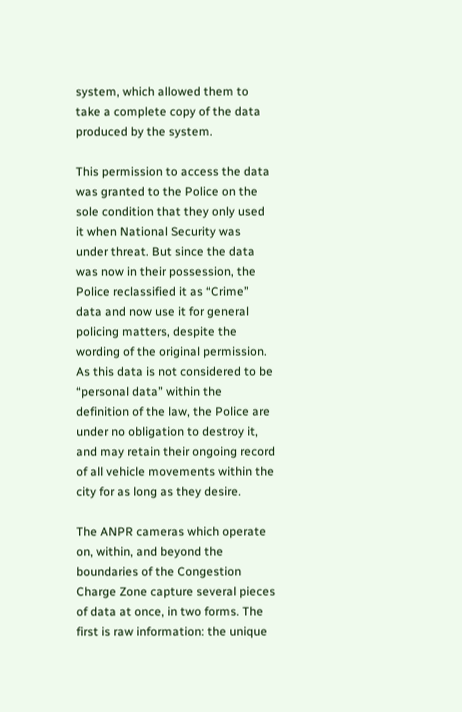system, which allowed them to take a complete copy of the data produced by the system.

This permission to access the data was granted to the Police on the sole condition that they only used it when National Security was under threat. But since the data was now in their possession, the Police reclassified it as “Crime” data and now use it for general policing matters, despite the wording of the original permission. As this data is not considered to be “personal data” within the definition of the law, the Police are under no obligation to destroy it, and may retain their ongoing record of all vehicle movements within the city for as long as they desire.

The ANPR cameras which operate on, within, and beyond the boundaries of the Congestion Charge Zone capture several pieces of data at once, in two forms. The first is raw information: the unique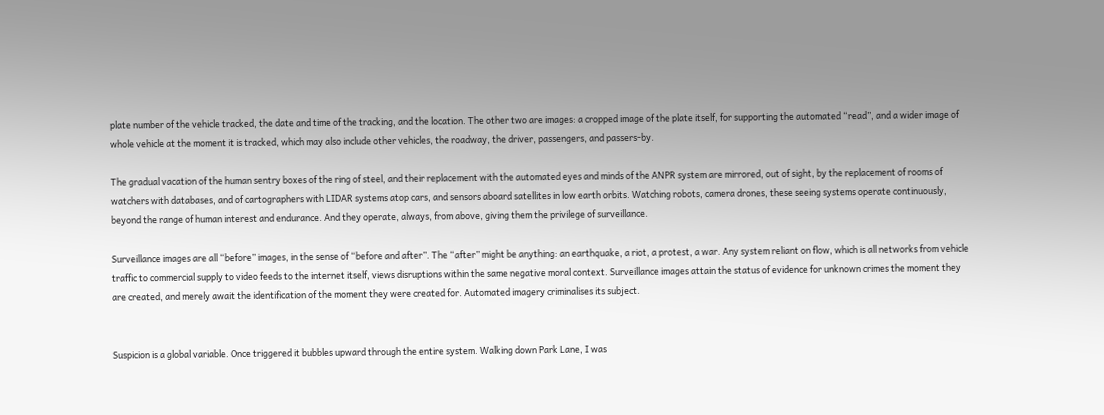plate number of the vehicle tracked, the date and time of the tracking, and the location. The other two are images: a cropped image of the plate itself, for supporting the automated “read”, and a wider image of whole vehicle at the moment it is tracked, which may also include other vehicles, the roadway, the driver, passengers, and passers-by.

The gradual vacation of the human sentry boxes of the ring of steel, and their replacement with the automated eyes and minds of the ANPR system are mirrored, out of sight, by the replacement of rooms of watchers with databases, and of cartographers with LIDAR systems atop cars, and sensors aboard satellites in low earth orbits. Watching robots, camera drones, these seeing systems operate continuously, beyond the range of human interest and endurance. And they operate, always, from above, giving them the privilege of surveillance.

Surveillance images are all “before” images, in the sense of “before and after”. The “after” might be anything: an earthquake, a riot, a protest, a war. Any system reliant on flow, which is all networks from vehicle traffic to commercial supply to video feeds to the internet itself, views disruptions within the same negative moral context. Surveillance images attain the status of evidence for unknown crimes the moment they are created, and merely await the identification of the moment they were created for. Automated imagery criminalises its subject.


Suspicion is a global variable. Once triggered it bubbles upward through the entire system. Walking down Park Lane, I was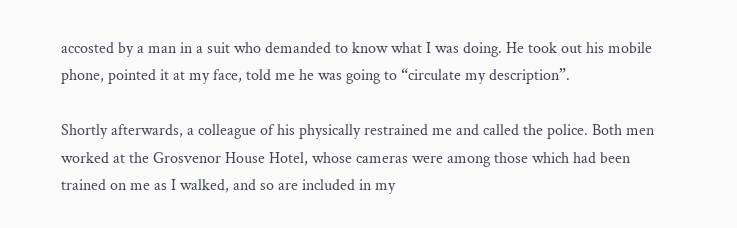accosted by a man in a suit who demanded to know what I was doing. He took out his mobile phone, pointed it at my face, told me he was going to “circulate my description”.

Shortly afterwards, a colleague of his physically restrained me and called the police. Both men worked at the Grosvenor House Hotel, whose cameras were among those which had been trained on me as I walked, and so are included in my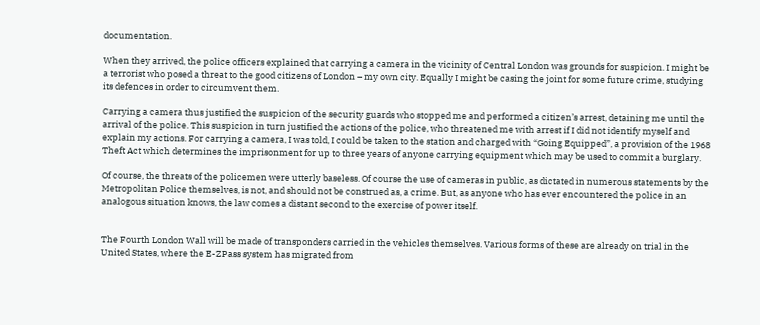documentation.

When they arrived, the police officers explained that carrying a camera in the vicinity of Central London was grounds for suspicion. I might be a terrorist who posed a threat to the good citizens of London – my own city. Equally I might be casing the joint for some future crime, studying its defences in order to circumvent them.

Carrying a camera thus justified the suspicion of the security guards who stopped me and performed a citizen’s arrest, detaining me until the arrival of the police. This suspicion in turn justified the actions of the police, who threatened me with arrest if I did not identify myself and explain my actions. For carrying a camera, I was told, I could be taken to the station and charged with “Going Equipped”, a provision of the 1968 Theft Act which determines the imprisonment for up to three years of anyone carrying equipment which may be used to commit a burglary.

Of course, the threats of the policemen were utterly baseless. Of course the use of cameras in public, as dictated in numerous statements by the Metropolitan Police themselves, is not, and should not be construed as, a crime. But, as anyone who has ever encountered the police in an analogous situation knows, the law comes a distant second to the exercise of power itself.


The Fourth London Wall will be made of transponders carried in the vehicles themselves. Various forms of these are already on trial in the United States, where the E-ZPass system has migrated from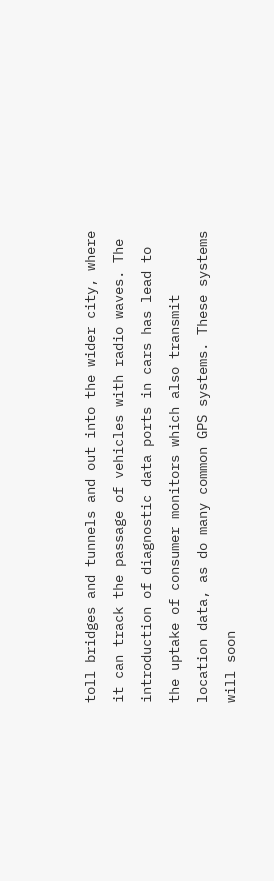toll bridges and tunnels and out into the wider city, where it can track the passage of vehicles with radio waves. The introduction of diagnostic data ports in cars has lead to the uptake of consumer monitors which also transmit location data, as do many common GPS systems. These systems will soon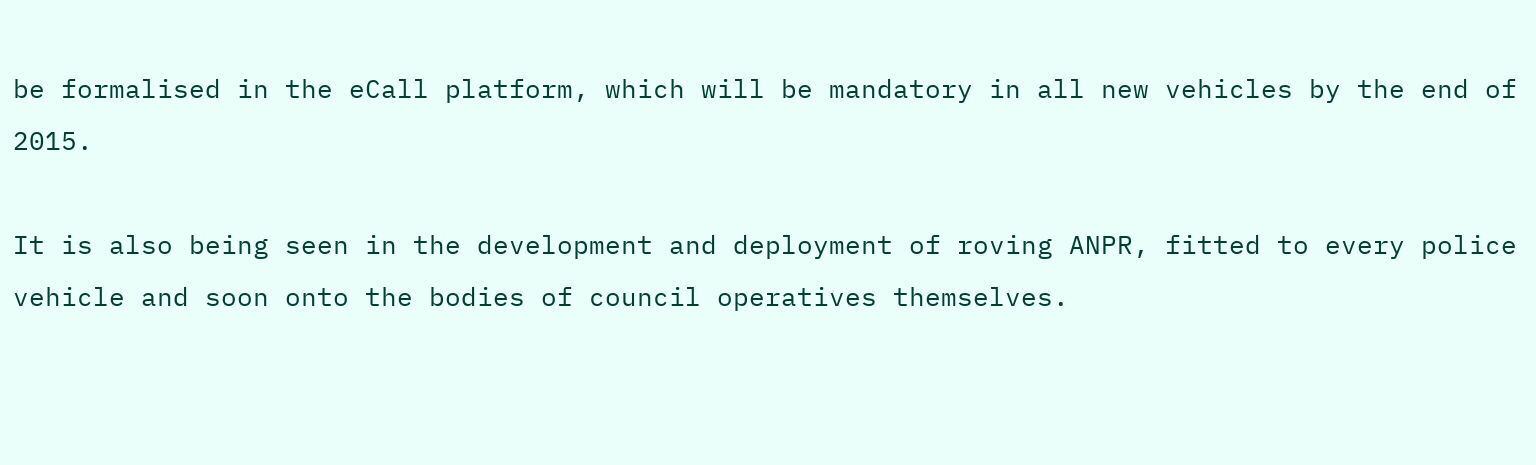be formalised in the eCall platform, which will be mandatory in all new vehicles by the end of 2015.

It is also being seen in the development and deployment of roving ANPR, fitted to every police vehicle and soon onto the bodies of council operatives themselves.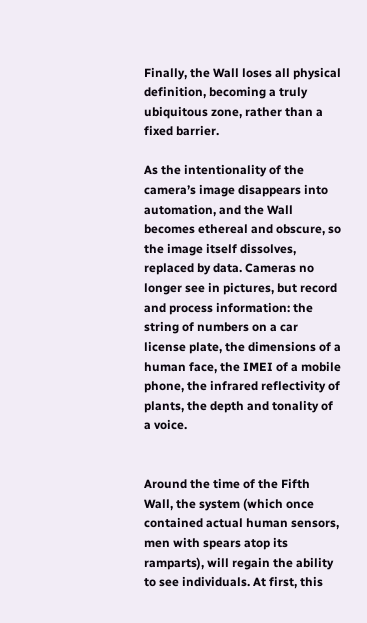Finally, the Wall loses all physical definition, becoming a truly ubiquitous zone, rather than a fixed barrier.

As the intentionality of the camera’s image disappears into automation, and the Wall becomes ethereal and obscure, so the image itself dissolves, replaced by data. Cameras no longer see in pictures, but record and process information: the string of numbers on a car license plate, the dimensions of a human face, the IMEI of a mobile phone, the infrared reflectivity of plants, the depth and tonality of a voice.


Around the time of the Fifth Wall, the system (which once contained actual human sensors, men with spears atop its ramparts), will regain the ability to see individuals. At first, this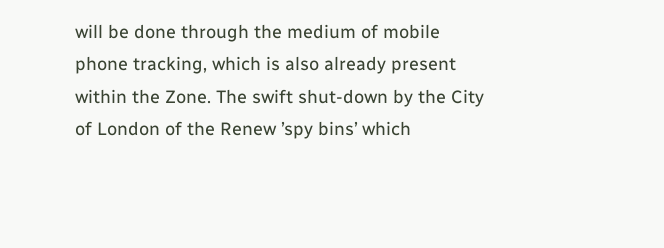will be done through the medium of mobile phone tracking, which is also already present within the Zone. The swift shut-down by the City of London of the Renew ’spy bins’ which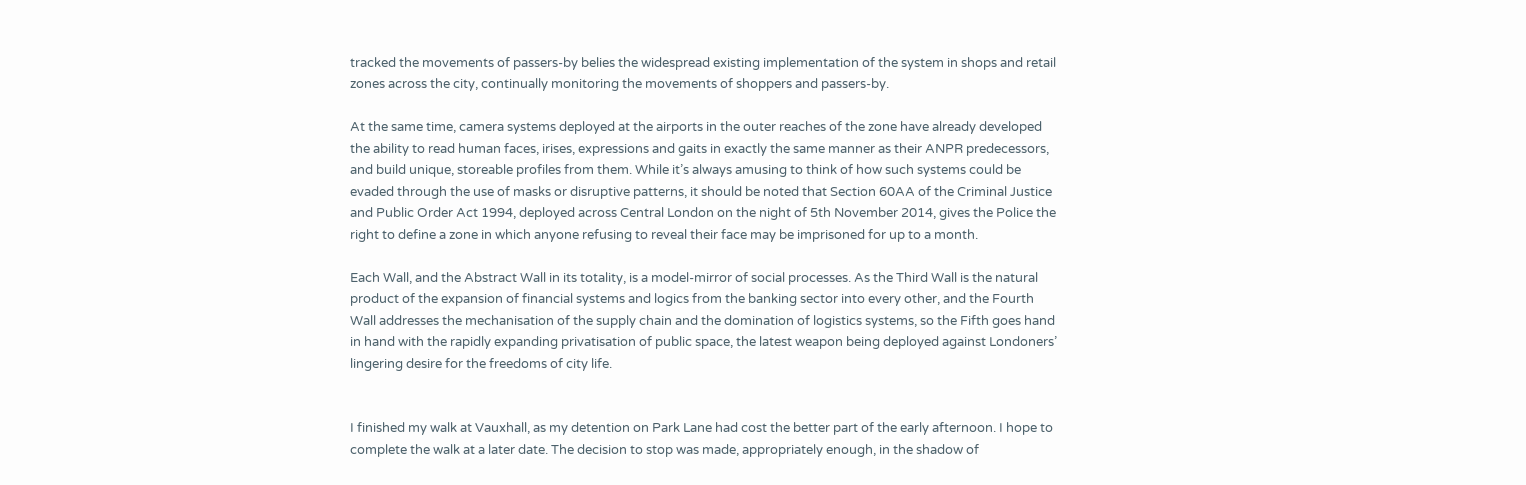tracked the movements of passers-by belies the widespread existing implementation of the system in shops and retail zones across the city, continually monitoring the movements of shoppers and passers-by.

At the same time, camera systems deployed at the airports in the outer reaches of the zone have already developed the ability to read human faces, irises, expressions and gaits in exactly the same manner as their ANPR predecessors, and build unique, storeable profiles from them. While it’s always amusing to think of how such systems could be evaded through the use of masks or disruptive patterns, it should be noted that Section 60AA of the Criminal Justice and Public Order Act 1994, deployed across Central London on the night of 5th November 2014, gives the Police the right to define a zone in which anyone refusing to reveal their face may be imprisoned for up to a month.

Each Wall, and the Abstract Wall in its totality, is a model-mirror of social processes. As the Third Wall is the natural product of the expansion of financial systems and logics from the banking sector into every other, and the Fourth Wall addresses the mechanisation of the supply chain and the domination of logistics systems, so the Fifth goes hand in hand with the rapidly expanding privatisation of public space, the latest weapon being deployed against Londoners’ lingering desire for the freedoms of city life.


I finished my walk at Vauxhall, as my detention on Park Lane had cost the better part of the early afternoon. I hope to complete the walk at a later date. The decision to stop was made, appropriately enough, in the shadow of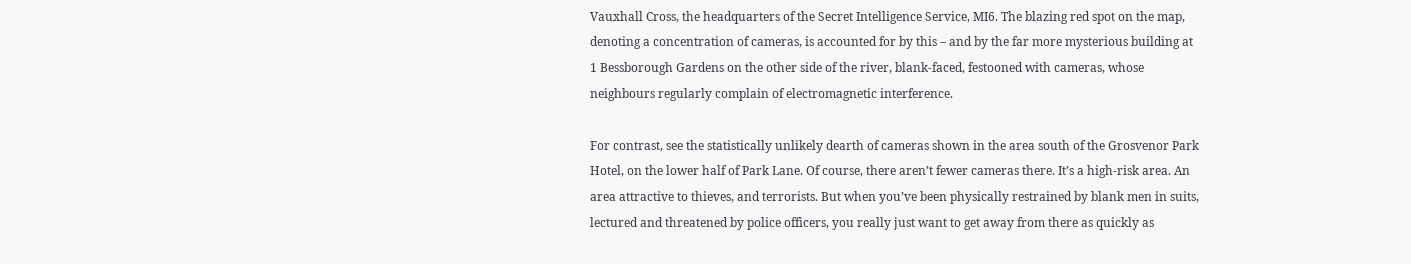Vauxhall Cross, the headquarters of the Secret Intelligence Service, MI6. The blazing red spot on the map, denoting a concentration of cameras, is accounted for by this – and by the far more mysterious building at 1 Bessborough Gardens on the other side of the river, blank-faced, festooned with cameras, whose neighbours regularly complain of electromagnetic interference.

For contrast, see the statistically unlikely dearth of cameras shown in the area south of the Grosvenor Park Hotel, on the lower half of Park Lane. Of course, there aren’t fewer cameras there. It’s a high-risk area. An area attractive to thieves, and terrorists. But when you’ve been physically restrained by blank men in suits, lectured and threatened by police officers, you really just want to get away from there as quickly as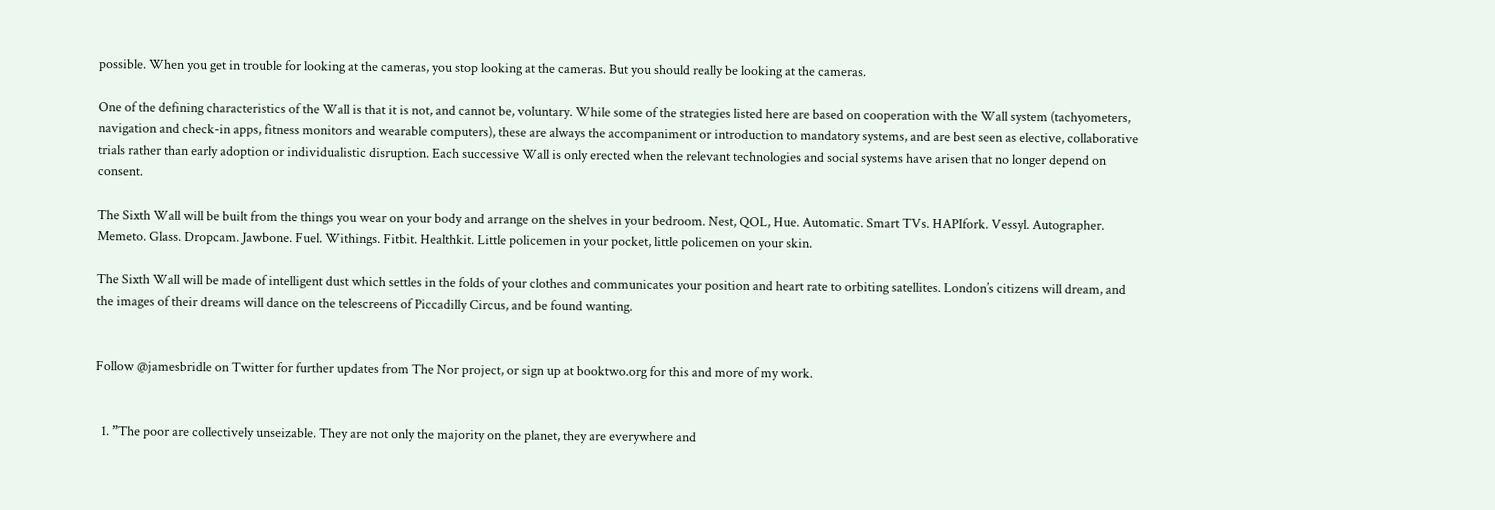possible. When you get in trouble for looking at the cameras, you stop looking at the cameras. But you should really be looking at the cameras.

One of the defining characteristics of the Wall is that it is not, and cannot be, voluntary. While some of the strategies listed here are based on cooperation with the Wall system (tachyometers, navigation and check-in apps, fitness monitors and wearable computers), these are always the accompaniment or introduction to mandatory systems, and are best seen as elective, collaborative trials rather than early adoption or individualistic disruption. Each successive Wall is only erected when the relevant technologies and social systems have arisen that no longer depend on consent.

The Sixth Wall will be built from the things you wear on your body and arrange on the shelves in your bedroom. Nest, QOL, Hue. Automatic. Smart TVs. HAPIfork. Vessyl. Autographer. Memeto. Glass. Dropcam. Jawbone. Fuel. Withings. Fitbit. Healthkit. Little policemen in your pocket, little policemen on your skin.

The Sixth Wall will be made of intelligent dust which settles in the folds of your clothes and communicates your position and heart rate to orbiting satellites. London’s citizens will dream, and the images of their dreams will dance on the telescreens of Piccadilly Circus, and be found wanting.


Follow @jamesbridle on Twitter for further updates from The Nor project, or sign up at booktwo.org for this and more of my work.


  1. ”The poor are collectively unseizable. They are not only the majority on the planet, they are everywhere and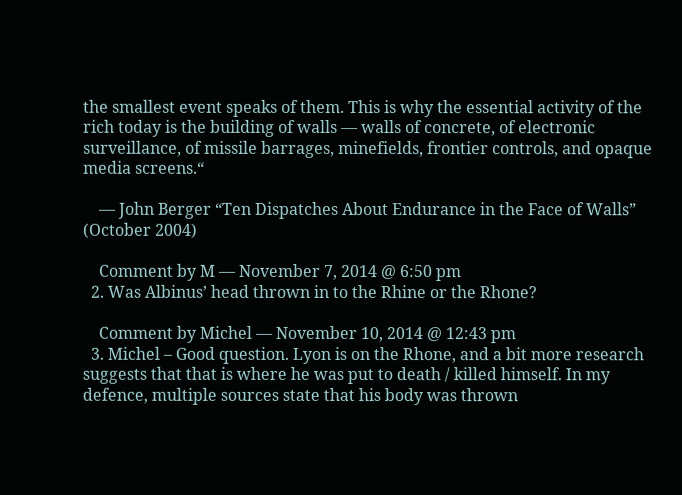the smallest event speaks of them. This is why the essential activity of the rich today is the building of walls — walls of concrete, of electronic surveillance, of missile barrages, minefields, frontier controls, and opaque media screens.“

    — John Berger “Ten Dispatches About Endurance in the Face of Walls” (October 2004)

    Comment by M — November 7, 2014 @ 6:50 pm
  2. Was Albinus’ head thrown in to the Rhine or the Rhone?

    Comment by Michel — November 10, 2014 @ 12:43 pm
  3. Michel – Good question. Lyon is on the Rhone, and a bit more research suggests that that is where he was put to death / killed himself. In my defence, multiple sources state that his body was thrown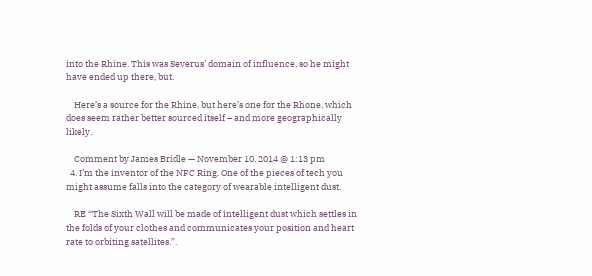into the Rhine. This was Severus’ domain of influence, so he might have ended up there, but.

    Here’s a source for the Rhine, but here’s one for the Rhone, which does seem rather better sourced itself – and more geographically likely.

    Comment by James Bridle — November 10, 2014 @ 1:13 pm
  4. I’m the inventor of the NFC Ring. One of the pieces of tech you might assume falls into the category of wearable intelligent dust.

    RE “The Sixth Wall will be made of intelligent dust which settles in the folds of your clothes and communicates your position and heart rate to orbiting satellites.”.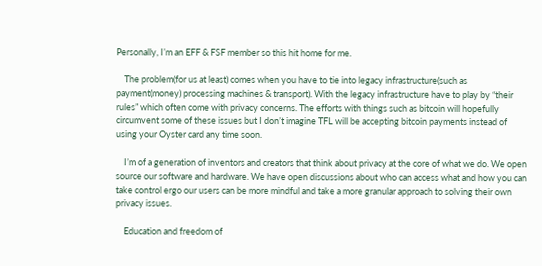Personally, I’m an EFF & FSF member so this hit home for me.

    The problem(for us at least) comes when you have to tie into legacy infrastructure(such as payment(money) processing machines & transport). With the legacy infrastructure have to play by “their rules” which often come with privacy concerns. The efforts with things such as bitcoin will hopefully circumvent some of these issues but I don’t imagine TFL will be accepting bitcoin payments instead of using your Oyster card any time soon.

    I’m of a generation of inventors and creators that think about privacy at the core of what we do. We open source our software and hardware. We have open discussions about who can access what and how you can take control ergo our users can be more mindful and take a more granular approach to solving their own privacy issues.

    Education and freedom of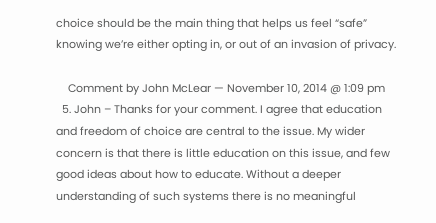choice should be the main thing that helps us feel “safe” knowing we’re either opting in, or out of an invasion of privacy.

    Comment by John McLear — November 10, 2014 @ 1:09 pm
  5. John – Thanks for your comment. I agree that education and freedom of choice are central to the issue. My wider concern is that there is little education on this issue, and few good ideas about how to educate. Without a deeper understanding of such systems there is no meaningful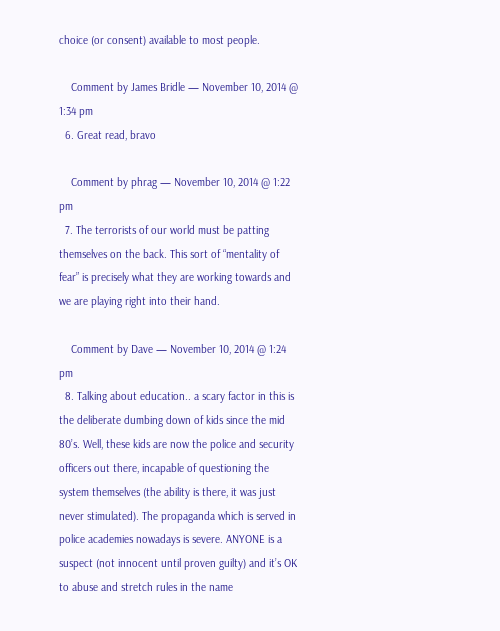choice (or consent) available to most people.

    Comment by James Bridle — November 10, 2014 @ 1:34 pm
  6. Great read, bravo

    Comment by phrag — November 10, 2014 @ 1:22 pm
  7. The terrorists of our world must be patting themselves on the back. This sort of “mentality of fear” is precisely what they are working towards and we are playing right into their hand.

    Comment by Dave — November 10, 2014 @ 1:24 pm
  8. Talking about education.. a scary factor in this is the deliberate dumbing down of kids since the mid 80’s. Well, these kids are now the police and security officers out there, incapable of questioning the system themselves (the ability is there, it was just never stimulated). The propaganda which is served in police academies nowadays is severe. ANYONE is a suspect (not innocent until proven guilty) and it’s OK to abuse and stretch rules in the name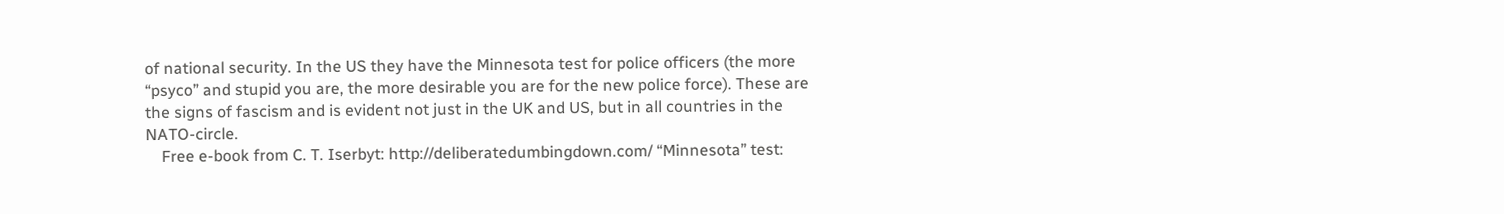of national security. In the US they have the Minnesota test for police officers (the more “psyco” and stupid you are, the more desirable you are for the new police force). These are the signs of fascism and is evident not just in the UK and US, but in all countries in the NATO-circle.
    Free e-book from C. T. Iserbyt: http://deliberatedumbingdown.com/ “Minnesota” test: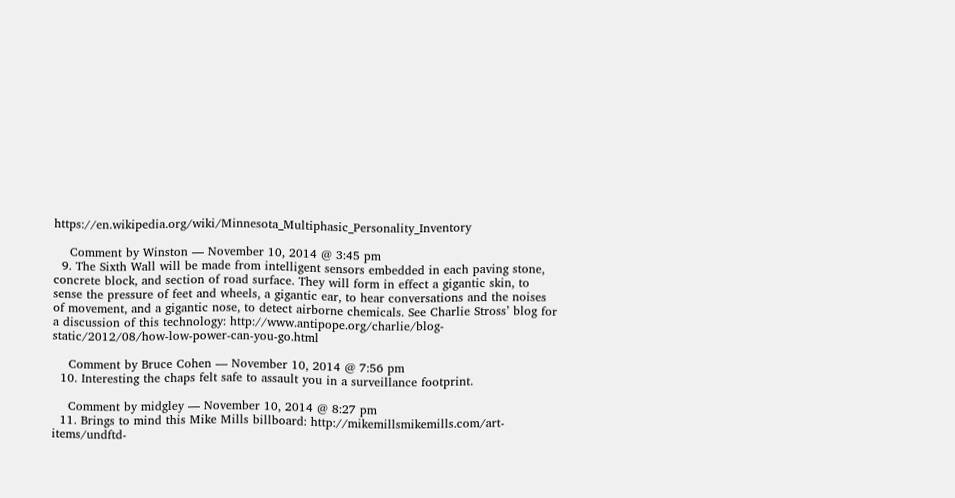https://en.wikipedia.org/wiki/Minnesota_Multiphasic_Personality_Inventory

    Comment by Winston — November 10, 2014 @ 3:45 pm
  9. The Sixth Wall will be made from intelligent sensors embedded in each paving stone, concrete block, and section of road surface. They will form in effect a gigantic skin, to sense the pressure of feet and wheels, a gigantic ear, to hear conversations and the noises of movement, and a gigantic nose, to detect airborne chemicals. See Charlie Stross’ blog for a discussion of this technology: http://www.antipope.org/charlie/blog-static/2012/08/how-low-power-can-you-go.html

    Comment by Bruce Cohen — November 10, 2014 @ 7:56 pm
  10. Interesting the chaps felt safe to assault you in a surveillance footprint.

    Comment by midgley — November 10, 2014 @ 8:27 pm
  11. Brings to mind this Mike Mills billboard: http://mikemillsmikemills.com/art-items/undftd-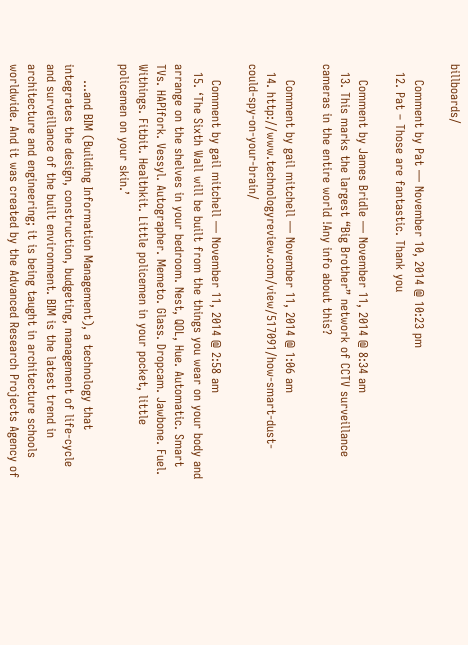billboards/

    Comment by Pat — November 10, 2014 @ 10:23 pm
  12. Pat – Those are fantastic. Thank you

    Comment by James Bridle — November 11, 2014 @ 8:34 am
  13. This marks the largest “Big Brother” network of CCTV surveillance cameras in the entire world !Any info about this?

    Comment by gail mitchell — November 11, 2014 @ 1:06 am
  14. http://www.technologyreview.com/view/517091/how-smart-dust-could-spy-on-your-brain/

    Comment by gail mitchell — November 11, 2014 @ 2:58 am
  15. ‘The Sixth Wall will be built from the things you wear on your body and arrange on the shelves in your bedroom. Nest, QOL, Hue. Automatic. Smart TVs. HAPIfork. Vessyl. Autographer. Memeto. Glass. Dropcam. Jawbone. Fuel. Withings. Fitbit. Healthkit. Little policemen in your pocket, little policemen on your skin.’

    …and BIM (Building Information Management), a technology that integrates the design, construction, budgeting, management of life-cycle and surveillance of the built environment. BIM is the latest trend in architecture and engineering; it is being taught in architecture schools worldwide. And it was created by the Advanced Research Projects Agency of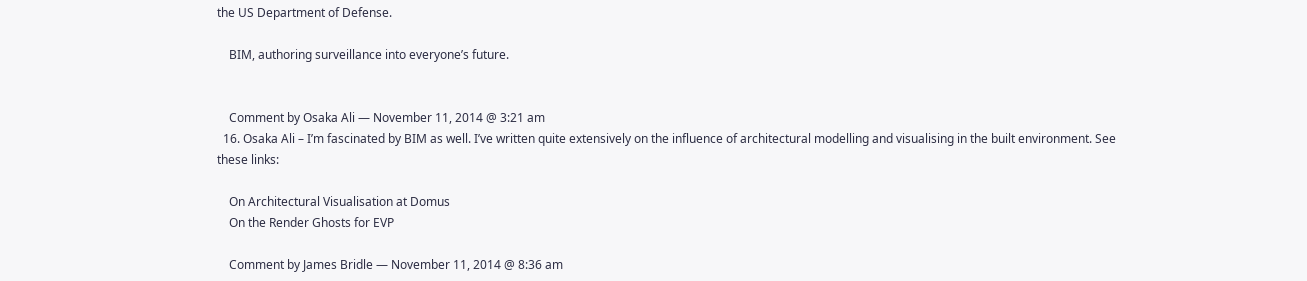the US Department of Defense.

    BIM, authoring surveillance into everyone’s future.


    Comment by Osaka Ali — November 11, 2014 @ 3:21 am
  16. Osaka Ali – I’m fascinated by BIM as well. I’ve written quite extensively on the influence of architectural modelling and visualising in the built environment. See these links:

    On Architectural Visualisation at Domus
    On the Render Ghosts for EVP

    Comment by James Bridle — November 11, 2014 @ 8:36 am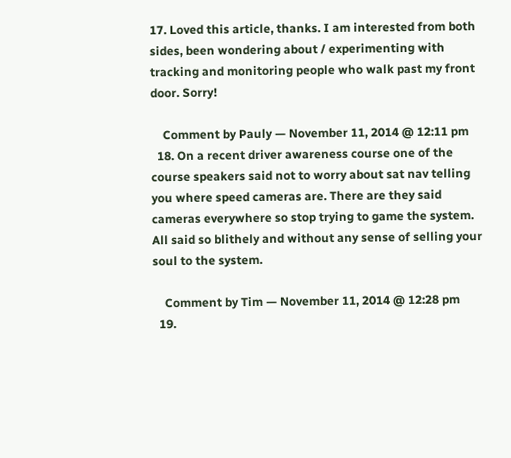17. Loved this article, thanks. I am interested from both sides, been wondering about / experimenting with tracking and monitoring people who walk past my front door. Sorry!

    Comment by Pauly — November 11, 2014 @ 12:11 pm
  18. On a recent driver awareness course one of the course speakers said not to worry about sat nav telling you where speed cameras are. There are they said cameras everywhere so stop trying to game the system. All said so blithely and without any sense of selling your soul to the system.

    Comment by Tim — November 11, 2014 @ 12:28 pm
  19.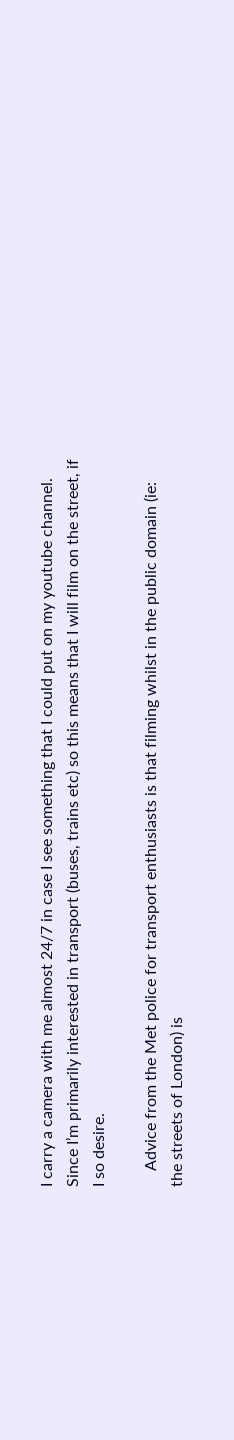I carry a camera with me almost 24/7 in case I see something that I could put on my youtube channel. Since I’m primarily interested in transport (buses, trains etc) so this means that I will film on the street, if I so desire.

    Advice from the Met police for transport enthusiasts is that filming whilst in the public domain (ie: the streets of London) is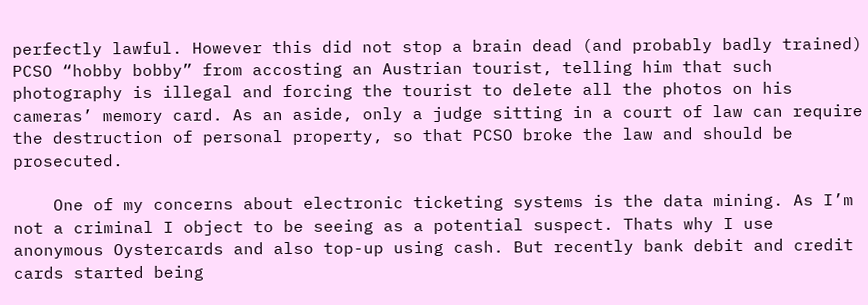perfectly lawful. However this did not stop a brain dead (and probably badly trained) PCSO “hobby bobby” from accosting an Austrian tourist, telling him that such photography is illegal and forcing the tourist to delete all the photos on his cameras’ memory card. As an aside, only a judge sitting in a court of law can require the destruction of personal property, so that PCSO broke the law and should be prosecuted.

    One of my concerns about electronic ticketing systems is the data mining. As I’m not a criminal I object to be seeing as a potential suspect. Thats why I use anonymous Oystercards and also top-up using cash. But recently bank debit and credit cards started being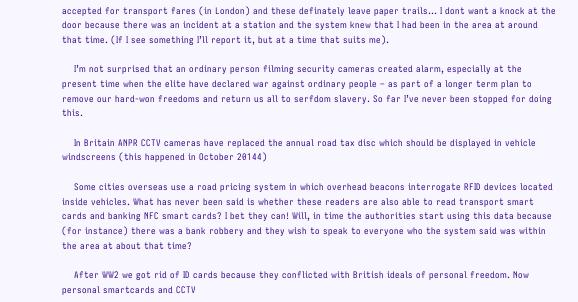accepted for transport fares (in London) and these definately leave paper trails… I dont want a knock at the door because there was an incident at a station and the system knew that I had been in the area at around that time. (If I see something I’ll report it, but at a time that suits me).

    I’m not surprised that an ordinary person filming security cameras created alarm, especially at the present time when the elite have declared war against ordinary people – as part of a longer term plan to remove our hard-won freedoms and return us all to serfdom slavery. So far I’ve never been stopped for doing this.

    In Britain ANPR CCTV cameras have replaced the annual road tax disc which should be displayed in vehicle windscreens (this happened in October 20144)

    Some cities overseas use a road pricing system in which overhead beacons interrogate RFID devices located inside vehicles. What has never been said is whether these readers are also able to read transport smart cards and banking NFC smart cards? I bet they can! Will, in time the authorities start using this data because (for instance) there was a bank robbery and they wish to speak to everyone who the system said was within the area at about that time?

    After WW2 we got rid of ID cards because they conflicted with British ideals of personal freedom. Now personal smartcards and CCTV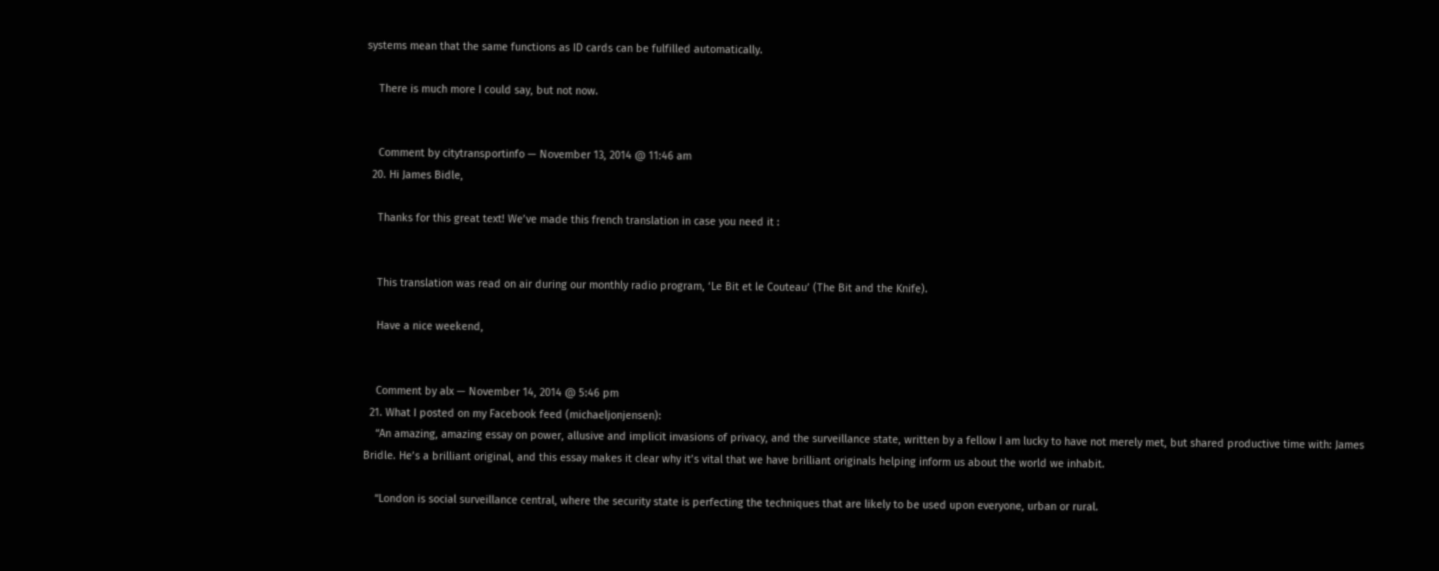systems mean that the same functions as ID cards can be fulfilled automatically.

    There is much more I could say, but not now.


    Comment by citytransportinfo — November 13, 2014 @ 11:46 am
  20. Hi James Bidle,

    Thanks for this great text! We’ve made this french translation in case you need it :


    This translation was read on air during our monthly radio program, ‘Le Bit et le Couteau’ (The Bit and the Knife).

    Have a nice weekend,


    Comment by alx — November 14, 2014 @ 5:46 pm
  21. What I posted on my Facebook feed (michaeljonjensen):
    “An amazing, amazing essay on power, allusive and implicit invasions of privacy, and the surveillance state, written by a fellow I am lucky to have not merely met, but shared productive time with: James Bridle. He’s a brilliant original, and this essay makes it clear why it’s vital that we have brilliant originals helping inform us about the world we inhabit.

    “London is social surveillance central, where the security state is perfecting the techniques that are likely to be used upon everyone, urban or rural.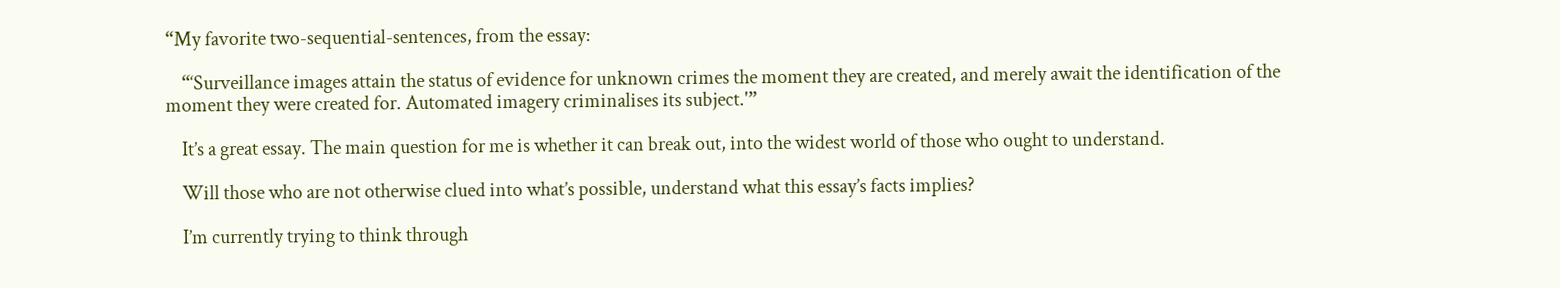“My favorite two-sequential-sentences, from the essay:

    “‘Surveillance images attain the status of evidence for unknown crimes the moment they are created, and merely await the identification of the moment they were created for. Automated imagery criminalises its subject.'”

    It’s a great essay. The main question for me is whether it can break out, into the widest world of those who ought to understand.

    Will those who are not otherwise clued into what’s possible, understand what this essay’s facts implies?

    I’m currently trying to think through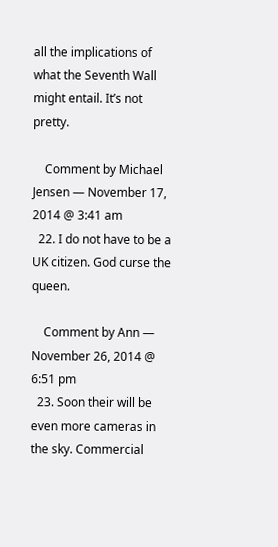all the implications of what the Seventh Wall might entail. It’s not pretty.

    Comment by Michael Jensen — November 17, 2014 @ 3:41 am
  22. I do not have to be a UK citizen. God curse the queen.

    Comment by Ann — November 26, 2014 @ 6:51 pm
  23. Soon their will be even more cameras in the sky. Commercial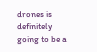drones is definitely going to be a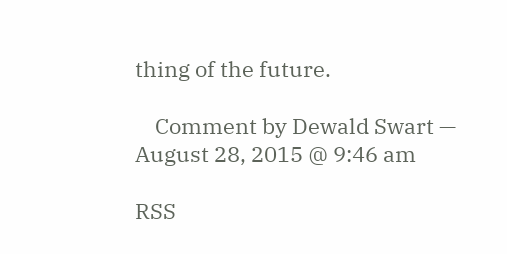thing of the future.

    Comment by Dewald Swart — August 28, 2015 @ 9:46 am

RSS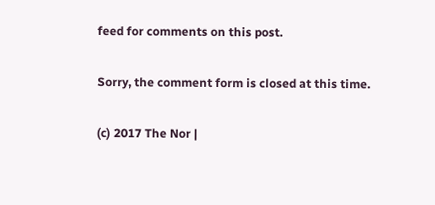feed for comments on this post.

Sorry, the comment form is closed at this time.

(c) 2017 The Nor |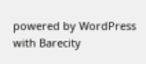powered by WordPress with Barecity